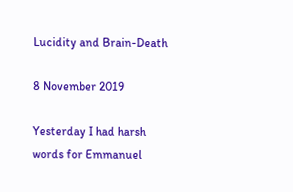Lucidity and Brain-Death

8 November 2019

Yesterday I had harsh words for Emmanuel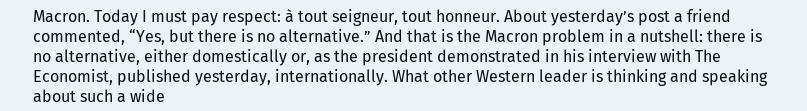Macron. Today I must pay respect: à tout seigneur, tout honneur. About yesterday’s post a friend commented, “Yes, but there is no alternative.” And that is the Macron problem in a nutshell: there is no alternative, either domestically or, as the president demonstrated in his interview with The Economist, published yesterday, internationally. What other Western leader is thinking and speaking about such a wide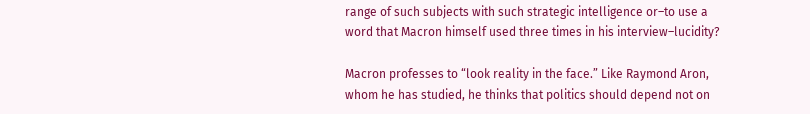range of such subjects with such strategic intelligence or–to use a word that Macron himself used three times in his interview–lucidity?

Macron professes to “look reality in the face.” Like Raymond Aron, whom he has studied, he thinks that politics should depend not on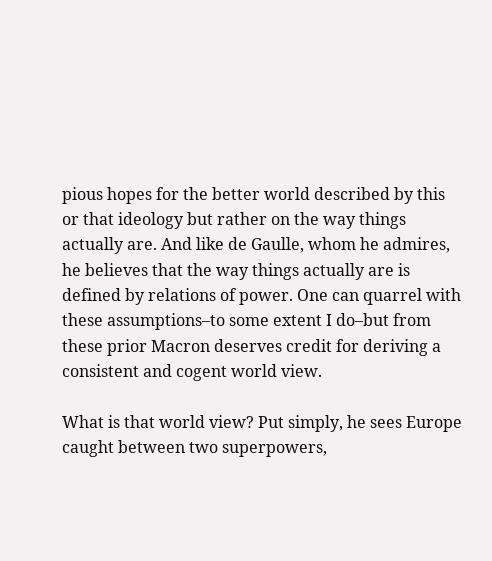pious hopes for the better world described by this or that ideology but rather on the way things actually are. And like de Gaulle, whom he admires, he believes that the way things actually are is defined by relations of power. One can quarrel with these assumptions–to some extent I do–but from these prior Macron deserves credit for deriving a consistent and cogent world view.

What is that world view? Put simply, he sees Europe caught between two superpowers,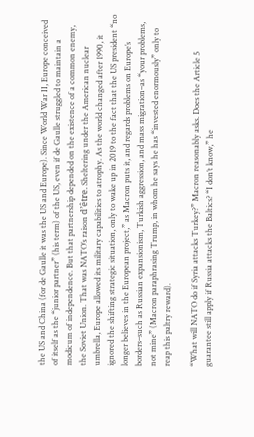the US and China (for de Gaulle it was the US and Europe). Since World War II, Europe conceived of itself as the “junior partner” (his term) of the US, even if de Gaulle struggled to maintain a modicum of independence. But that partnership depended on the existence of a common enemy, the Soviet Union. That was NATO’s raison d’être. Sheltering under the American nuclear umbrella, Europe allowed its military capabilities to atrophy. As the world changed after 1990, it ignored the shifting strategic situation, only to wake up in 2019 to the fact that the US president “no longer believes in the European project,” as Macron puts it, and regards problems on Europe’s borders–such as Russian expansionism, Turkish aggression, and mass migration–as “your problems, not mine” (Macron paraphrasing Trump, in whom he says he has “invested enormously” only to reap this paltry reward).

“What will NATO do if Syria attacks Turkey?” Macron reasonably asks. Does the Article 5 guarantee still apply if Russia attacks the Baltics? “I don’t know,” he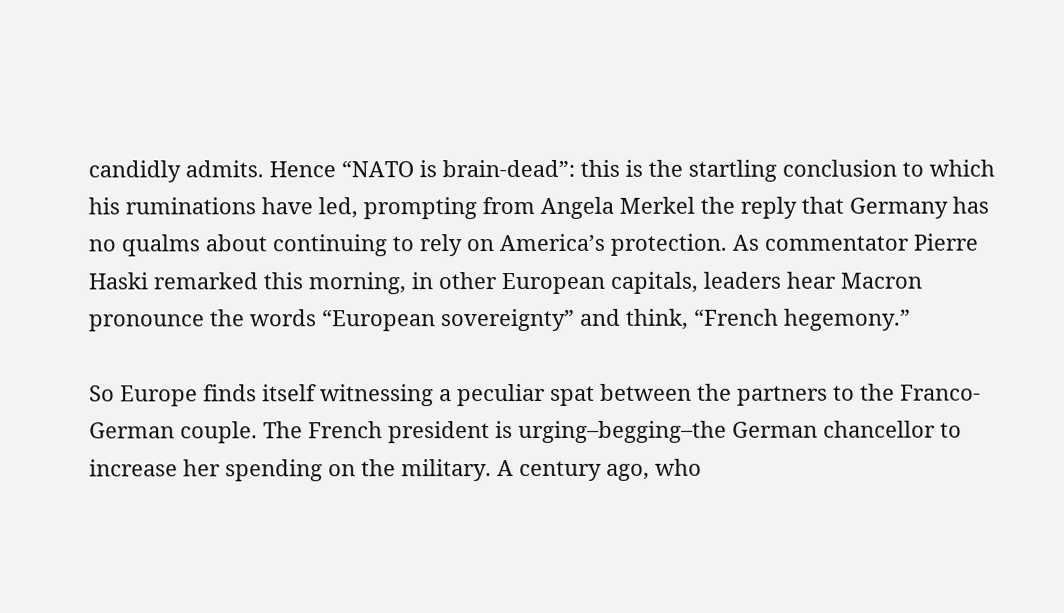candidly admits. Hence “NATO is brain-dead”: this is the startling conclusion to which his ruminations have led, prompting from Angela Merkel the reply that Germany has no qualms about continuing to rely on America’s protection. As commentator Pierre Haski remarked this morning, in other European capitals, leaders hear Macron pronounce the words “European sovereignty” and think, “French hegemony.”

So Europe finds itself witnessing a peculiar spat between the partners to the Franco-German couple. The French president is urging–begging–the German chancellor to increase her spending on the military. A century ago, who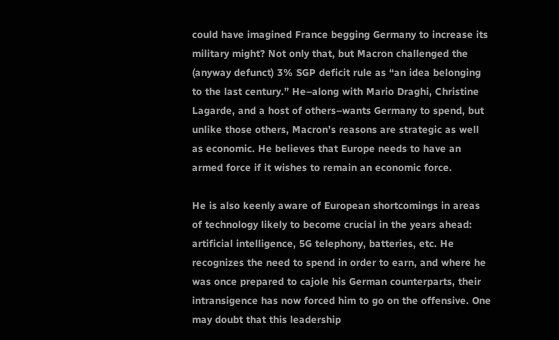could have imagined France begging Germany to increase its military might? Not only that, but Macron challenged the (anyway defunct) 3% SGP deficit rule as “an idea belonging to the last century.” He–along with Mario Draghi, Christine Lagarde, and a host of others–wants Germany to spend, but unlike those others, Macron’s reasons are strategic as well as economic. He believes that Europe needs to have an armed force if it wishes to remain an economic force.

He is also keenly aware of European shortcomings in areas of technology likely to become crucial in the years ahead: artificial intelligence, 5G telephony, batteries, etc. He recognizes the need to spend in order to earn, and where he was once prepared to cajole his German counterparts, their intransigence has now forced him to go on the offensive. One may doubt that this leadership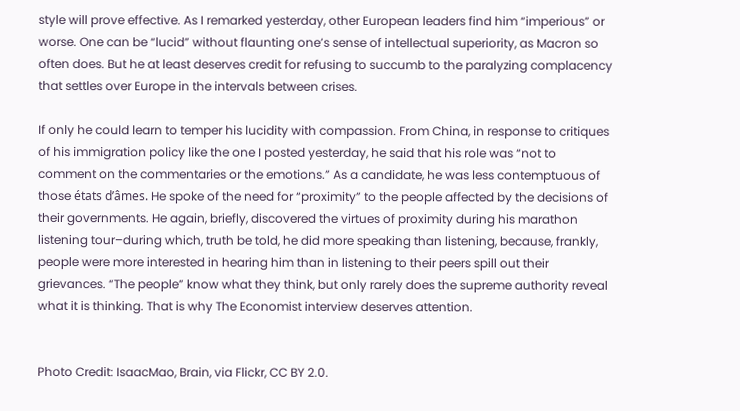style will prove effective. As I remarked yesterday, other European leaders find him “imperious” or worse. One can be “lucid” without flaunting one’s sense of intellectual superiority, as Macron so often does. But he at least deserves credit for refusing to succumb to the paralyzing complacency that settles over Europe in the intervals between crises.

If only he could learn to temper his lucidity with compassion. From China, in response to critiques of his immigration policy like the one I posted yesterday, he said that his role was “not to comment on the commentaries or the emotions.” As a candidate, he was less contemptuous of those états d’âmes. He spoke of the need for “proximity” to the people affected by the decisions of their governments. He again, briefly, discovered the virtues of proximity during his marathon listening tour–during which, truth be told, he did more speaking than listening, because, frankly, people were more interested in hearing him than in listening to their peers spill out their grievances. “The people” know what they think, but only rarely does the supreme authority reveal what it is thinking. That is why The Economist interview deserves attention.


Photo Credit: IsaacMao, Brain, via Flickr, CC BY 2.0.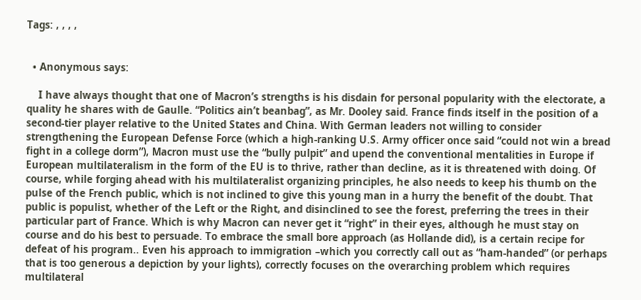Tags: , , , ,


  • Anonymous says:

    I have always thought that one of Macron’s strengths is his disdain for personal popularity with the electorate, a quality he shares with de Gaulle. “Politics ain’t beanbag”, as Mr. Dooley said. France finds itself in the position of a second-tier player relative to the United States and China. With German leaders not willing to consider strengthening the European Defense Force (which a high-ranking U.S. Army officer once said “could not win a bread fight in a college dorm”), Macron must use the “bully pulpit” and upend the conventional mentalities in Europe if European multilateralism in the form of the EU is to thrive, rather than decline, as it is threatened with doing. Of course, while forging ahead with his multilateralist organizing principles, he also needs to keep his thumb on the pulse of the French public, which is not inclined to give this young man in a hurry the benefit of the doubt. That public is populist, whether of the Left or the Right, and disinclined to see the forest, preferring the trees in their particular part of France. Which is why Macron can never get it “right” in their eyes, although he must stay on course and do his best to persuade. To embrace the small bore approach (as Hollande did), is a certain recipe for defeat of his program.. Even his approach to immigration –which you correctly call out as “ham-handed” (or perhaps that is too generous a depiction by your lights), correctly focuses on the overarching problem which requires multilateral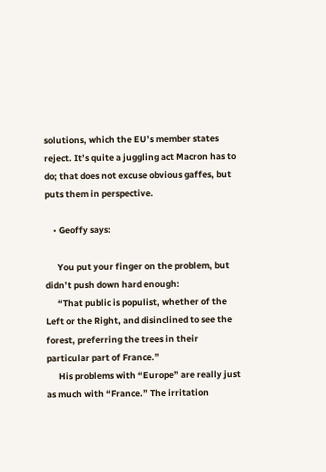solutions, which the EU’s member states reject. It’s quite a juggling act Macron has to do; that does not excuse obvious gaffes, but puts them in perspective.

    • Geoffy says:

      You put your finger on the problem, but didn’t push down hard enough:
      “That public is populist, whether of the Left or the Right, and disinclined to see the forest, preferring the trees in their particular part of France.”
      His problems with “Europe” are really just as much with “France.” The irritation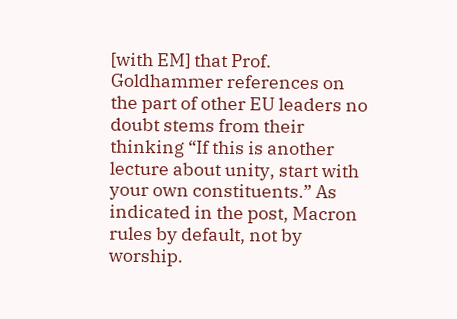[with EM] that Prof. Goldhammer references on the part of other EU leaders no doubt stems from their thinking “If this is another lecture about unity, start with your own constituents.” As indicated in the post, Macron rules by default, not by worship.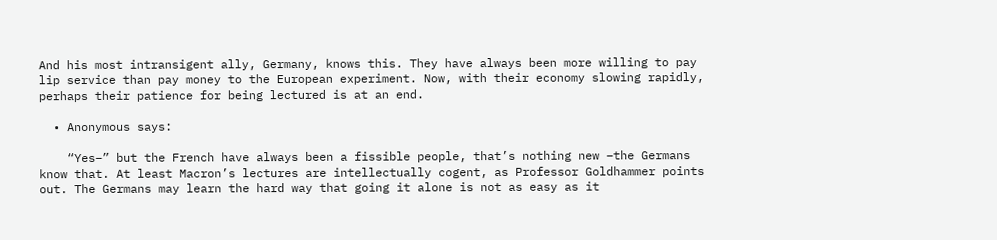And his most intransigent ally, Germany, knows this. They have always been more willing to pay lip service than pay money to the European experiment. Now, with their economy slowing rapidly, perhaps their patience for being lectured is at an end.

  • Anonymous says:

    “Yes–” but the French have always been a fissible people, that’s nothing new –the Germans know that. At least Macron’s lectures are intellectually cogent, as Professor Goldhammer points out. The Germans may learn the hard way that going it alone is not as easy as it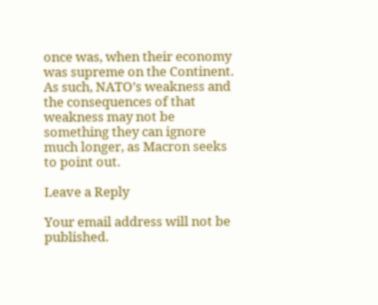once was, when their economy was supreme on the Continent. As such, NATO’s weakness and the consequences of that weakness may not be something they can ignore much longer, as Macron seeks to point out.

Leave a Reply

Your email address will not be published.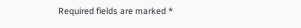Required fields are marked *